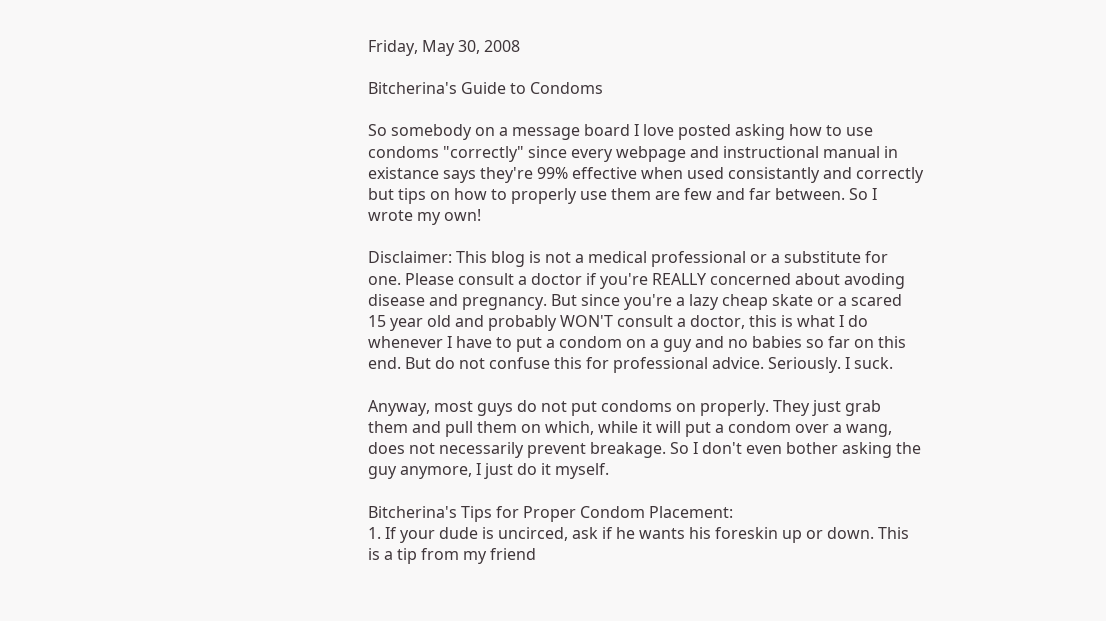Friday, May 30, 2008

Bitcherina's Guide to Condoms

So somebody on a message board I love posted asking how to use condoms "correctly" since every webpage and instructional manual in existance says they're 99% effective when used consistantly and correctly but tips on how to properly use them are few and far between. So I wrote my own!

Disclaimer: This blog is not a medical professional or a substitute for one. Please consult a doctor if you're REALLY concerned about avoding disease and pregnancy. But since you're a lazy cheap skate or a scared 15 year old and probably WON'T consult a doctor, this is what I do whenever I have to put a condom on a guy and no babies so far on this end. But do not confuse this for professional advice. Seriously. I suck.

Anyway, most guys do not put condoms on properly. They just grab them and pull them on which, while it will put a condom over a wang, does not necessarily prevent breakage. So I don't even bother asking the guy anymore, I just do it myself.

Bitcherina's Tips for Proper Condom Placement:
1. If your dude is uncirced, ask if he wants his foreskin up or down. This is a tip from my friend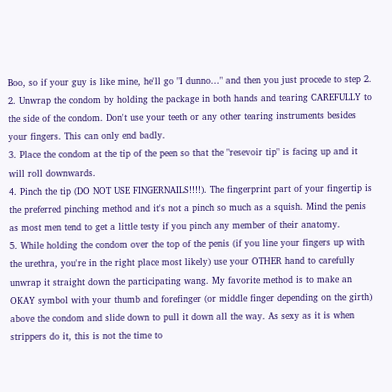Boo, so if your guy is like mine, he'll go "I dunno..." and then you just procede to step 2.
2. Unwrap the condom by holding the package in both hands and tearing CAREFULLY to the side of the condom. Don't use your teeth or any other tearing instruments besides your fingers. This can only end badly.
3. Place the condom at the tip of the peen so that the "resevoir tip" is facing up and it will roll downwards.
4. Pinch the tip (DO NOT USE FINGERNAILS!!!!). The fingerprint part of your fingertip is the preferred pinching method and it's not a pinch so much as a squish. Mind the penis as most men tend to get a little testy if you pinch any member of their anatomy.
5. While holding the condom over the top of the penis (if you line your fingers up with the urethra, you're in the right place most likely) use your OTHER hand to carefully unwrap it straight down the participating wang. My favorite method is to make an OKAY symbol with your thumb and forefinger (or middle finger depending on the girth) above the condom and slide down to pull it down all the way. As sexy as it is when strippers do it, this is not the time to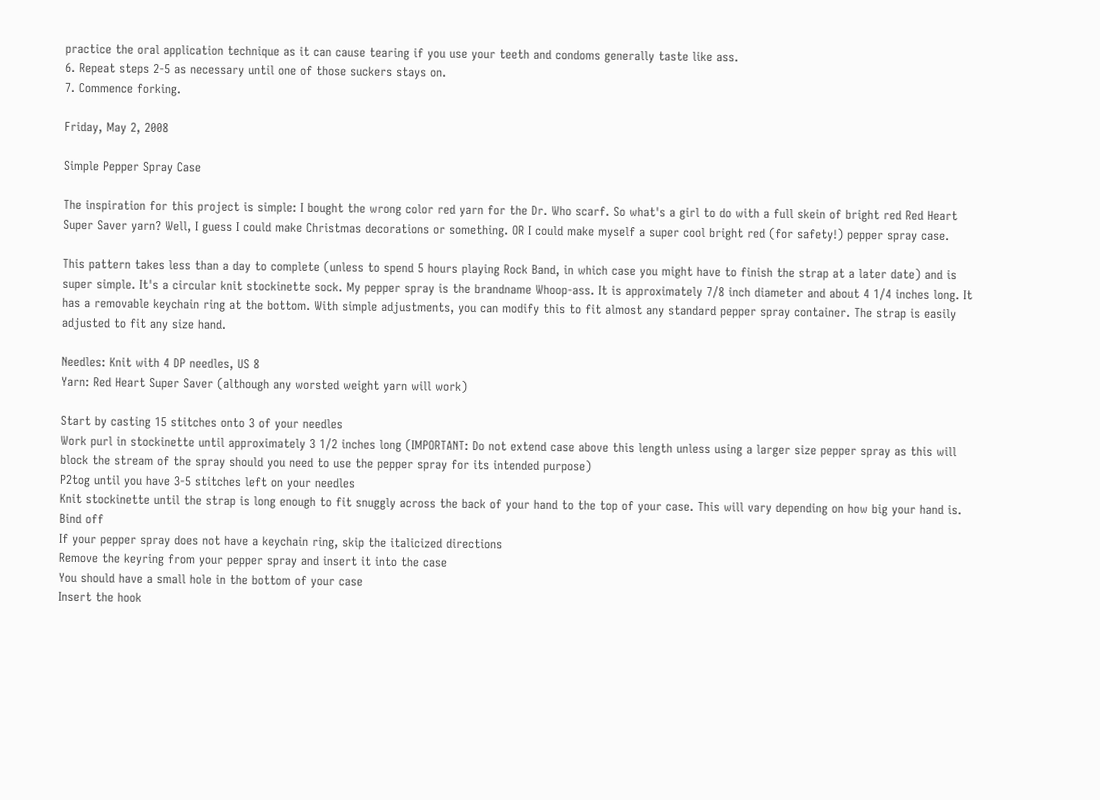practice the oral application technique as it can cause tearing if you use your teeth and condoms generally taste like ass.
6. Repeat steps 2-5 as necessary until one of those suckers stays on.
7. Commence forking.

Friday, May 2, 2008

Simple Pepper Spray Case

The inspiration for this project is simple: I bought the wrong color red yarn for the Dr. Who scarf. So what's a girl to do with a full skein of bright red Red Heart Super Saver yarn? Well, I guess I could make Christmas decorations or something. OR I could make myself a super cool bright red (for safety!) pepper spray case.

This pattern takes less than a day to complete (unless to spend 5 hours playing Rock Band, in which case you might have to finish the strap at a later date) and is super simple. It's a circular knit stockinette sock. My pepper spray is the brandname Whoop-ass. It is approximately 7/8 inch diameter and about 4 1/4 inches long. It has a removable keychain ring at the bottom. With simple adjustments, you can modify this to fit almost any standard pepper spray container. The strap is easily adjusted to fit any size hand.

Needles: Knit with 4 DP needles, US 8
Yarn: Red Heart Super Saver (although any worsted weight yarn will work)

Start by casting 15 stitches onto 3 of your needles
Work purl in stockinette until approximately 3 1/2 inches long (IMPORTANT: Do not extend case above this length unless using a larger size pepper spray as this will block the stream of the spray should you need to use the pepper spray for its intended purpose)
P2tog until you have 3-5 stitches left on your needles
Knit stockinette until the strap is long enough to fit snuggly across the back of your hand to the top of your case. This will vary depending on how big your hand is.
Bind off
If your pepper spray does not have a keychain ring, skip the italicized directions
Remove the keyring from your pepper spray and insert it into the case
You should have a small hole in the bottom of your case
Insert the hook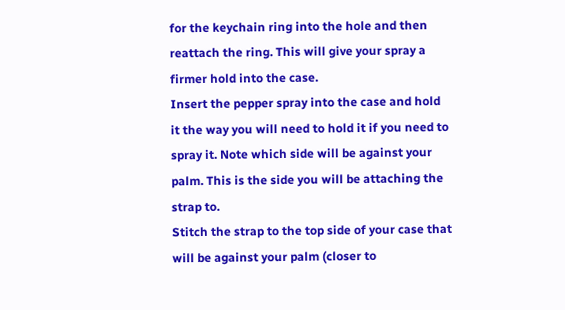for the keychain ring into the hole and then reattach the ring. This will give your spray a firmer hold into the case.
Insert the pepper spray into the case and hold it the way you will need to hold it if you need to spray it. Note which side will be against your palm. This is the side you will be attaching the strap to.
Stitch the strap to the top side of your case that will be against your palm (closer to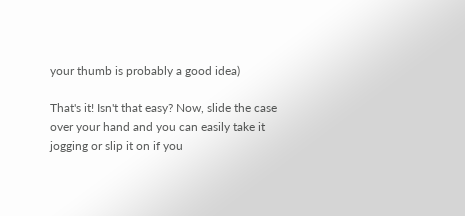your thumb is probably a good idea)

That's it! Isn't that easy? Now, slide the case over your hand and you can easily take it jogging or slip it on if you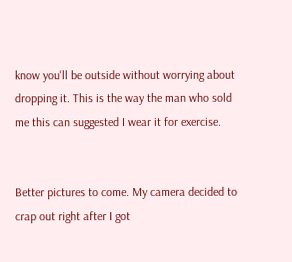know you'll be outside without worrying about dropping it. This is the way the man who sold me this can suggested I wear it for exercise.


Better pictures to come. My camera decided to crap out right after I got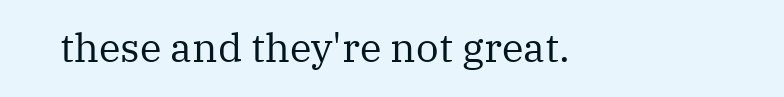these and they're not great.